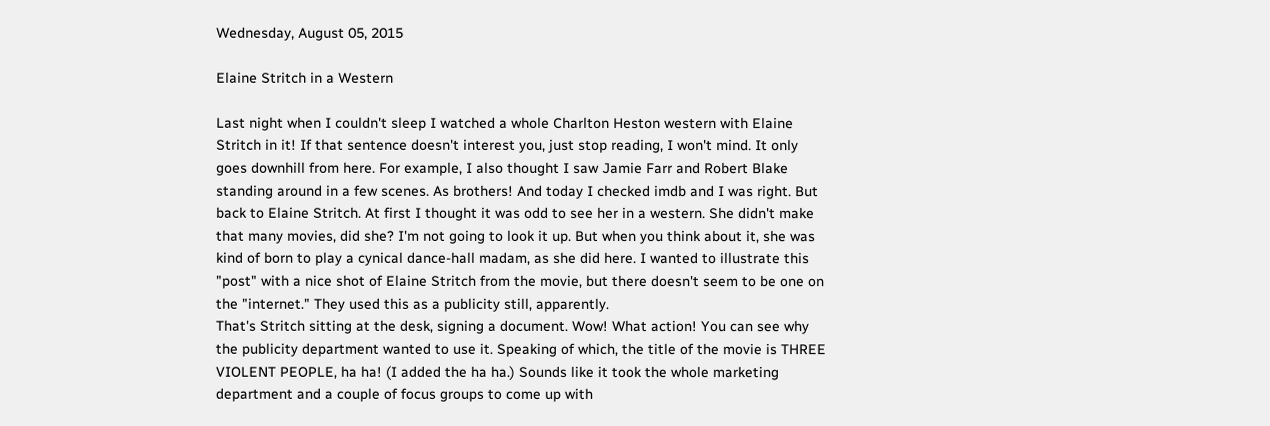Wednesday, August 05, 2015

Elaine Stritch in a Western

Last night when I couldn't sleep I watched a whole Charlton Heston western with Elaine Stritch in it! If that sentence doesn't interest you, just stop reading, I won't mind. It only goes downhill from here. For example, I also thought I saw Jamie Farr and Robert Blake standing around in a few scenes. As brothers! And today I checked imdb and I was right. But back to Elaine Stritch. At first I thought it was odd to see her in a western. She didn't make that many movies, did she? I'm not going to look it up. But when you think about it, she was kind of born to play a cynical dance-hall madam, as she did here. I wanted to illustrate this "post" with a nice shot of Elaine Stritch from the movie, but there doesn't seem to be one on the "internet." They used this as a publicity still, apparently.
That's Stritch sitting at the desk, signing a document. Wow! What action! You can see why the publicity department wanted to use it. Speaking of which, the title of the movie is THREE VIOLENT PEOPLE, ha ha! (I added the ha ha.) Sounds like it took the whole marketing department and a couple of focus groups to come up with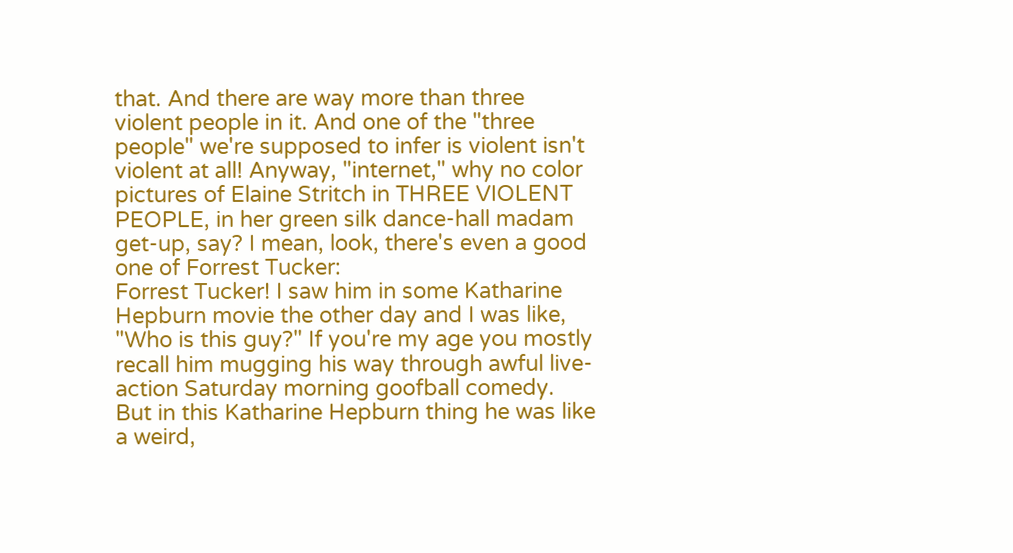that. And there are way more than three violent people in it. And one of the "three people" we're supposed to infer is violent isn't violent at all! Anyway, "internet," why no color pictures of Elaine Stritch in THREE VIOLENT PEOPLE, in her green silk dance-hall madam get-up, say? I mean, look, there's even a good one of Forrest Tucker:
Forrest Tucker! I saw him in some Katharine Hepburn movie the other day and I was like, "Who is this guy?" If you're my age you mostly recall him mugging his way through awful live-action Saturday morning goofball comedy. But in this Katharine Hepburn thing he was like a weird,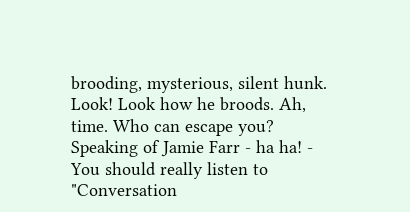brooding, mysterious, silent hunk.
Look! Look how he broods. Ah, time. Who can escape you? Speaking of Jamie Farr - ha ha! - You should really listen to "Conversation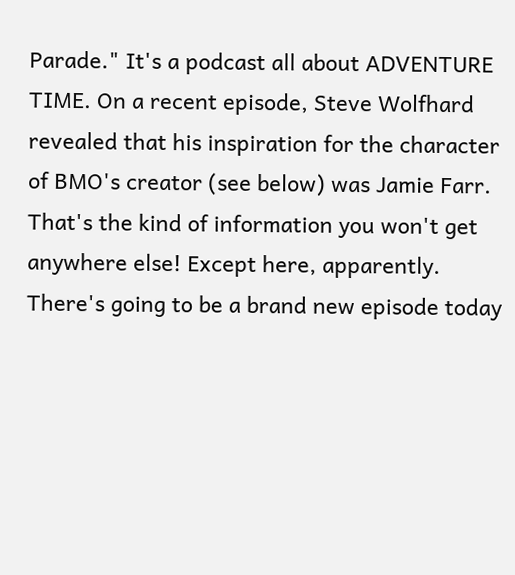Parade." It's a podcast all about ADVENTURE TIME. On a recent episode, Steve Wolfhard revealed that his inspiration for the character of BMO's creator (see below) was Jamie Farr. That's the kind of information you won't get anywhere else! Except here, apparently. There's going to be a brand new episode today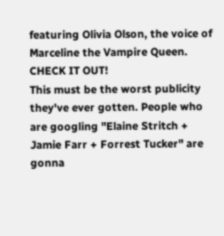featuring Olivia Olson, the voice of Marceline the Vampire Queen. CHECK IT OUT!
This must be the worst publicity they've ever gotten. People who are googling "Elaine Stritch + Jamie Farr + Forrest Tucker" are gonna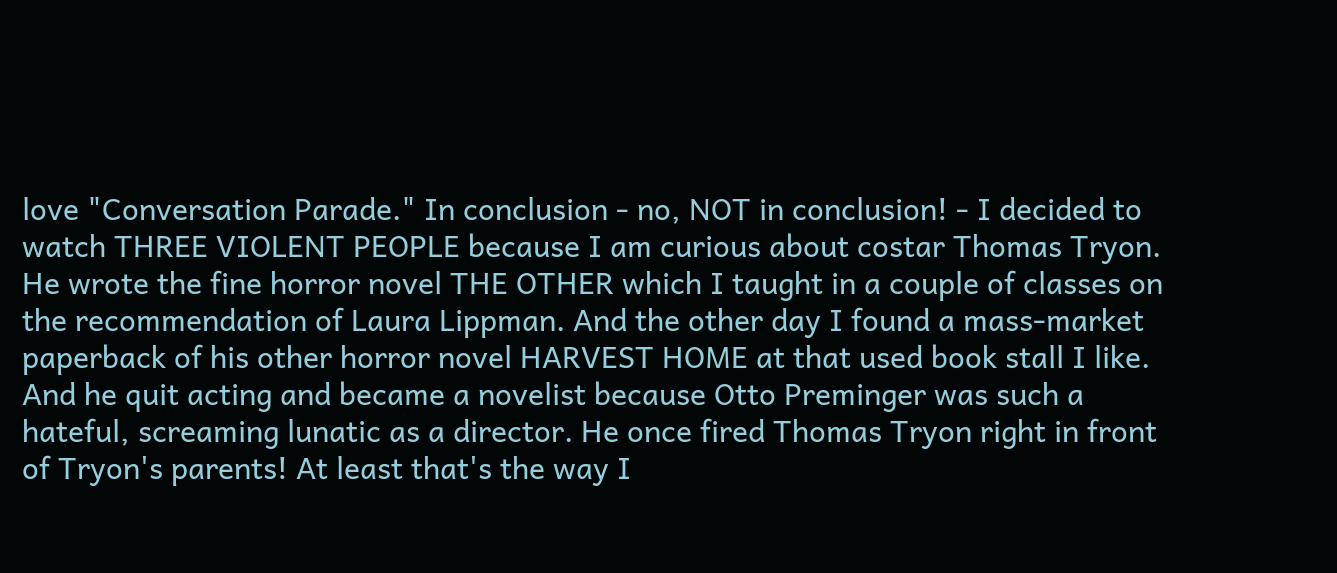love "Conversation Parade." In conclusion - no, NOT in conclusion! - I decided to watch THREE VIOLENT PEOPLE because I am curious about costar Thomas Tryon. He wrote the fine horror novel THE OTHER which I taught in a couple of classes on the recommendation of Laura Lippman. And the other day I found a mass-market paperback of his other horror novel HARVEST HOME at that used book stall I like. And he quit acting and became a novelist because Otto Preminger was such a hateful, screaming lunatic as a director. He once fired Thomas Tryon right in front of Tryon's parents! At least that's the way I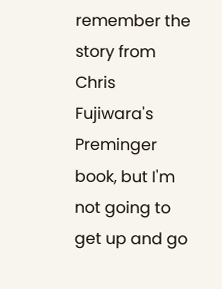remember the story from Chris Fujiwara's Preminger book, but I'm not going to get up and go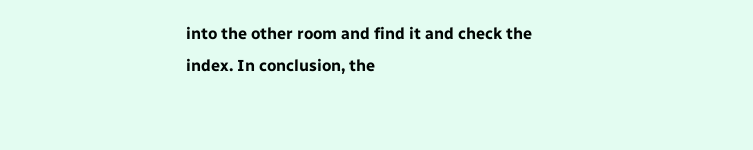into the other room and find it and check the index. In conclusion, the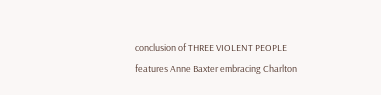conclusion of THREE VIOLENT PEOPLE features Anne Baxter embracing Charlton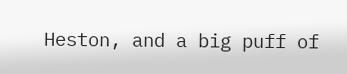Heston, and a big puff of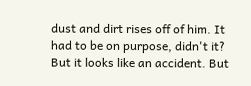dust and dirt rises off of him. It had to be on purpose, didn't it? But it looks like an accident. But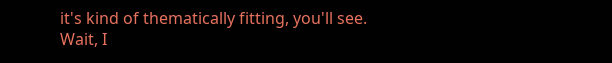it's kind of thematically fitting, you'll see. Wait, I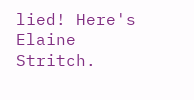lied! Here's Elaine Stritch.